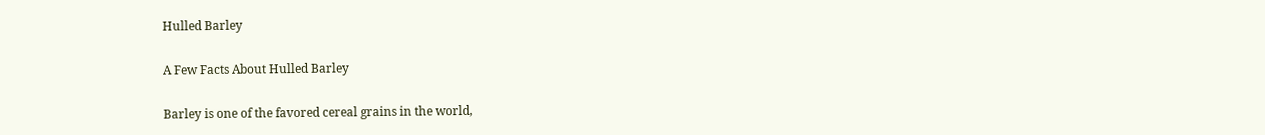Hulled Barley

A Few Facts About Hulled Barley

Barley is one of the favored cereal grains in the world,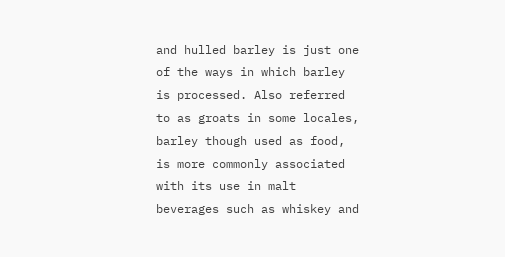and hulled barley is just one of the ways in which barley is processed. Also referred to as groats in some locales, barley though used as food, is more commonly associated with its use in malt beverages such as whiskey and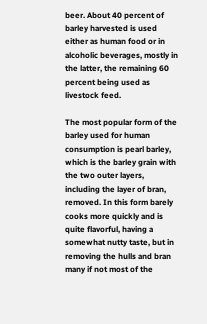beer. About 40 percent of barley harvested is used either as human food or in alcoholic beverages, mostly in the latter, the remaining 60 percent being used as livestock feed.

The most popular form of the barley used for human consumption is pearl barley, which is the barley grain with the two outer layers, including the layer of bran, removed. In this form barely cooks more quickly and is quite flavorful, having a somewhat nutty taste, but in removing the hulls and bran many if not most of the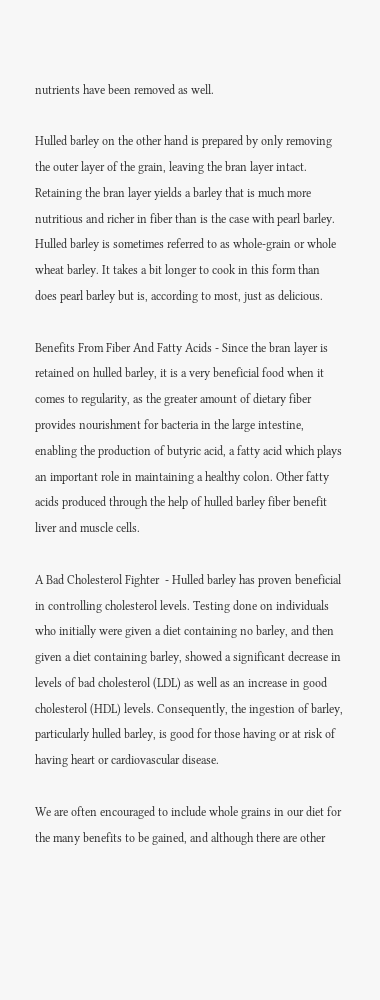nutrients have been removed as well.

Hulled barley on the other hand is prepared by only removing the outer layer of the grain, leaving the bran layer intact. Retaining the bran layer yields a barley that is much more nutritious and richer in fiber than is the case with pearl barley. Hulled barley is sometimes referred to as whole-grain or whole wheat barley. It takes a bit longer to cook in this form than does pearl barley but is, according to most, just as delicious.

Benefits From Fiber And Fatty Acids - Since the bran layer is retained on hulled barley, it is a very beneficial food when it comes to regularity, as the greater amount of dietary fiber provides nourishment for bacteria in the large intestine, enabling the production of butyric acid, a fatty acid which plays an important role in maintaining a healthy colon. Other fatty acids produced through the help of hulled barley fiber benefit liver and muscle cells.

A Bad Cholesterol Fighter  - Hulled barley has proven beneficial in controlling cholesterol levels. Testing done on individuals who initially were given a diet containing no barley, and then given a diet containing barley, showed a significant decrease in levels of bad cholesterol (LDL) as well as an increase in good cholesterol (HDL) levels. Consequently, the ingestion of barley, particularly hulled barley, is good for those having or at risk of having heart or cardiovascular disease.

We are often encouraged to include whole grains in our diet for the many benefits to be gained, and although there are other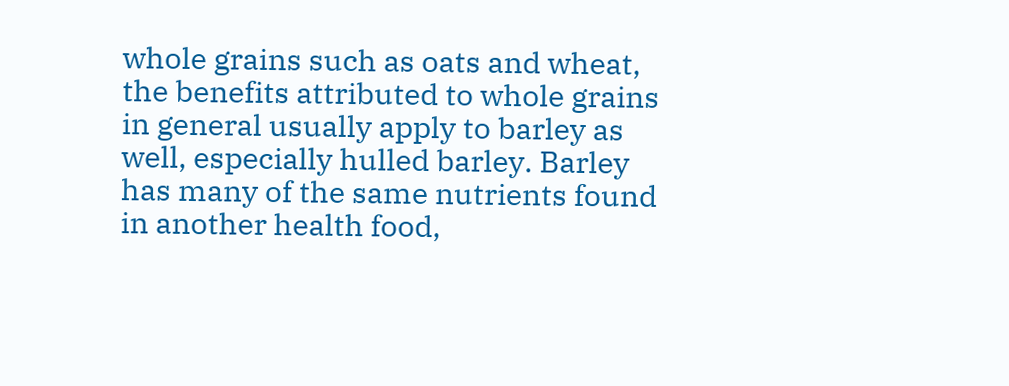whole grains such as oats and wheat, the benefits attributed to whole grains in general usually apply to barley as well, especially hulled barley. Barley has many of the same nutrients found in another health food,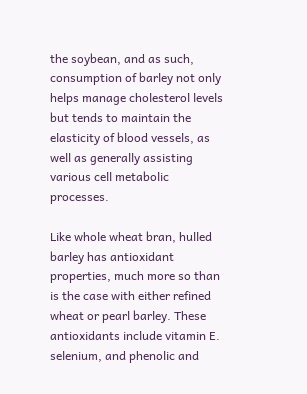the soybean, and as such, consumption of barley not only helps manage cholesterol levels but tends to maintain the elasticity of blood vessels, as well as generally assisting various cell metabolic processes.

Like whole wheat bran, hulled barley has antioxidant properties, much more so than is the case with either refined wheat or pearl barley. These antioxidants include vitamin E. selenium, and phenolic and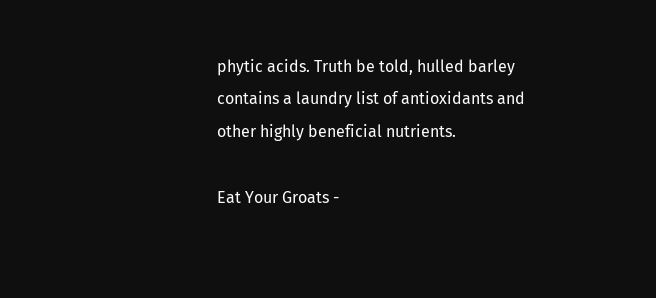phytic acids. Truth be told, hulled barley contains a laundry list of antioxidants and other highly beneficial nutrients.

Eat Your Groats -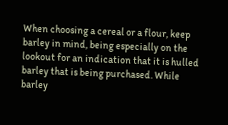When choosing a cereal or a flour, keep barley in mind, being especially on the lookout for an indication that it is hulled barley that is being purchased. While barley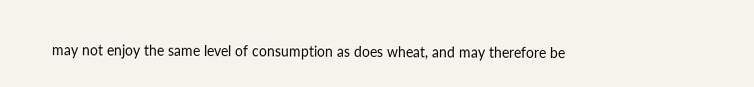may not enjoy the same level of consumption as does wheat, and may therefore be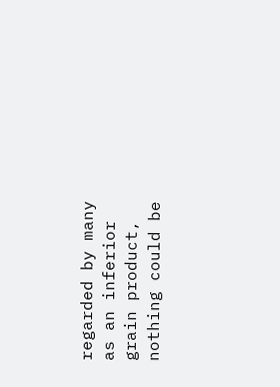regarded by many as an inferior grain product, nothing could be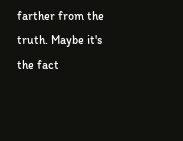farther from the truth. Maybe it's the fact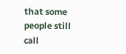that some people still call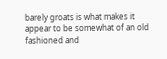barely groats is what makes it appear to be somewhat of an old fashioned and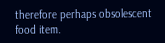therefore perhaps obsolescent food item.